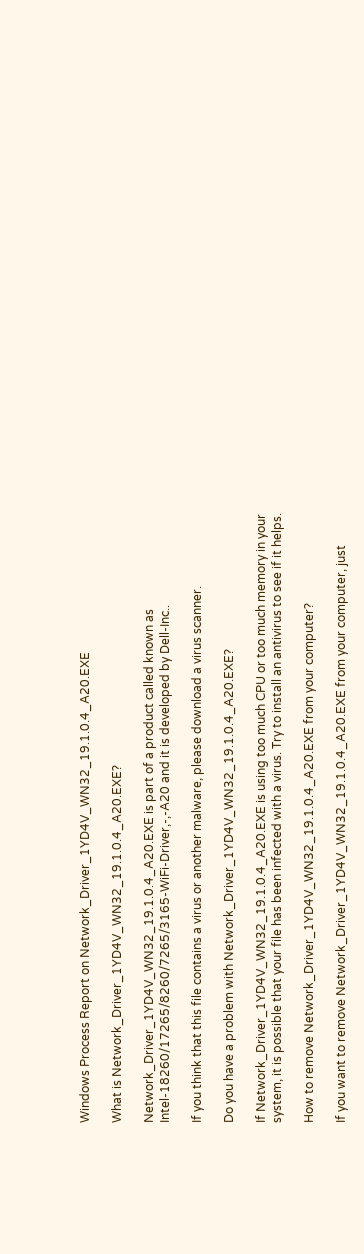Windows Process Report on Network_Driver_1YD4V_WN32_19.1.0.4_A20.EXE

What is Network_Driver_1YD4V_WN32_19.1.0.4_A20.EXE?

Network_Driver_1YD4V_WN32_19.1.0.4_A20.EXE is part of a product called known as Intel-18260/17265/8260/7265/3165-WiFi-Driver,-,-A20 and it is developed by Dell-Inc..

If you think that this file contains a virus or another malware, please download a virus scanner.

Do you have a problem with Network_Driver_1YD4V_WN32_19.1.0.4_A20.EXE?

If Network_Driver_1YD4V_WN32_19.1.0.4_A20.EXE is using too much CPU or too much memory in your system, it is possible that your file has been infected with a virus. Try to install an antivirus to see if it helps.

How to remove Network_Driver_1YD4V_WN32_19.1.0.4_A20.EXE from your computer?

If you want to remove Network_Driver_1YD4V_WN32_19.1.0.4_A20.EXE from your computer, just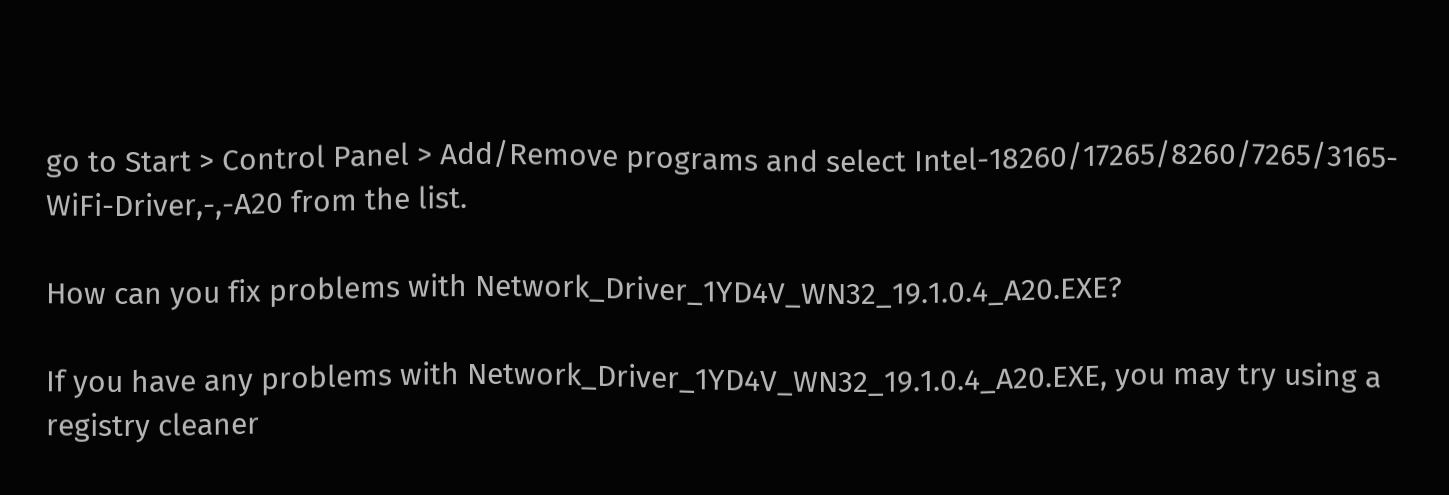go to Start > Control Panel > Add/Remove programs and select Intel-18260/17265/8260/7265/3165-WiFi-Driver,-,-A20 from the list.

How can you fix problems with Network_Driver_1YD4V_WN32_19.1.0.4_A20.EXE?

If you have any problems with Network_Driver_1YD4V_WN32_19.1.0.4_A20.EXE, you may try using a registry cleaner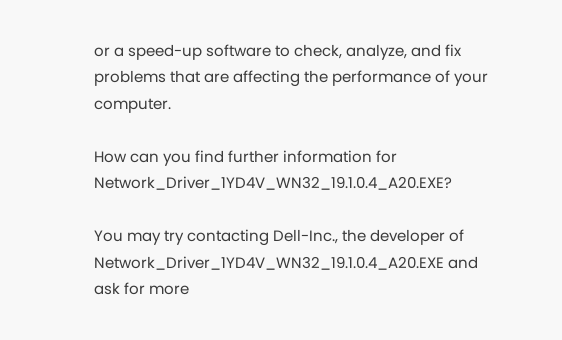or a speed-up software to check, analyze, and fix problems that are affecting the performance of your computer.

How can you find further information for Network_Driver_1YD4V_WN32_19.1.0.4_A20.EXE?

You may try contacting Dell-Inc., the developer of Network_Driver_1YD4V_WN32_19.1.0.4_A20.EXE and ask for more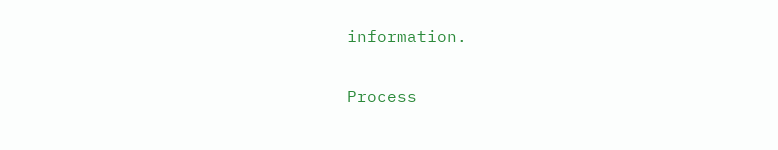information.

Process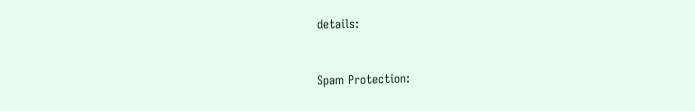details:



Spam Protection: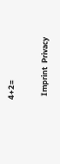4+2=

  Imprint  Privacy